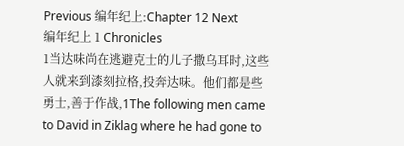Previous 编年纪上:Chapter 12 Next
编年纪上 1 Chronicles
1当达味尚在逃避克士的儿子撒乌耳时,这些人就来到漆刻拉格,投奔达味。他们都是些勇士,善于作战,1The following men came to David in Ziklag where he had gone to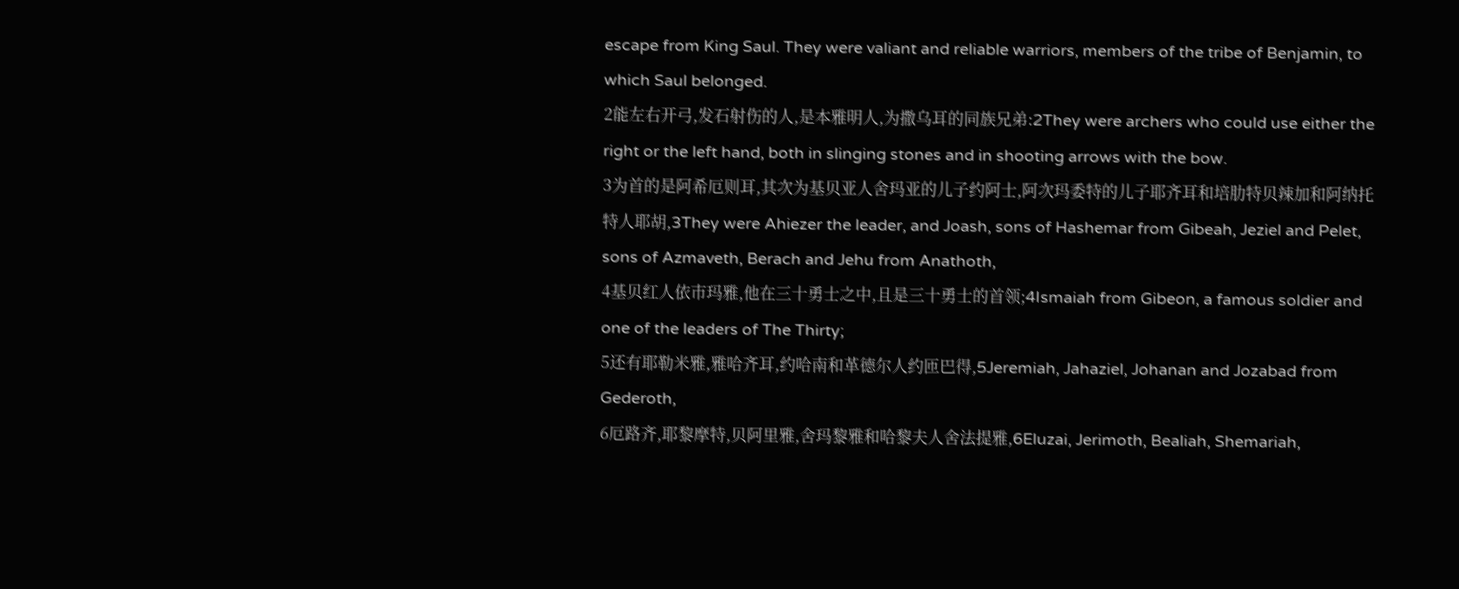escape from King Saul. They were valiant and reliable warriors, members of the tribe of Benjamin, to which Saul belonged.
2能左右开弓,发石射伤的人,是本雅明人,为撒乌耳的同族兄弟:2They were archers who could use either the right or the left hand, both in slinging stones and in shooting arrows with the bow.
3为首的是阿希厄则耳,其次为基贝亚人舍玛亚的儿子约阿士,阿次玛委特的儿子耶齐耳和培肋特贝辣加和阿纳托特人耶胡,3They were Ahiezer the leader, and Joash, sons of Hashemar from Gibeah, Jeziel and Pelet, sons of Azmaveth, Berach and Jehu from Anathoth,
4基贝红人依市玛雅,他在三十勇士之中,且是三十勇士的首领;4Ismaiah from Gibeon, a famous soldier and one of the leaders of The Thirty;
5还有耶勒米雅,雅哈齐耳,约哈南和革德尔人约匝巴得,5Jeremiah, Jahaziel, Johanan and Jozabad from Gederoth,
6厄路齐,耶黎摩特,贝阿里雅,舍玛黎雅和哈黎夫人舍法提雅,6Eluzai, Jerimoth, Bealiah, Shemariah,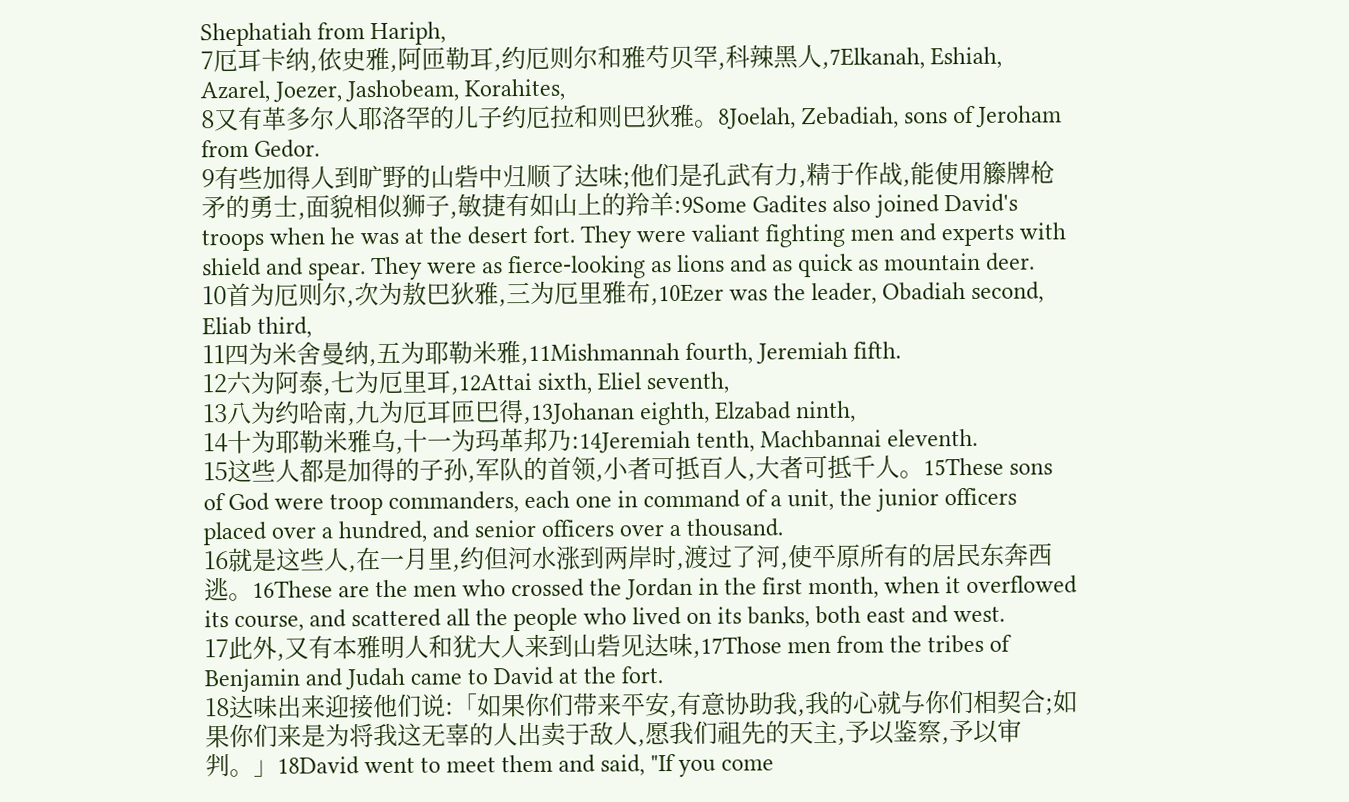Shephatiah from Hariph,
7厄耳卡纳,依史雅,阿匝勒耳,约厄则尔和雅芍贝罕,科辣黑人,7Elkanah, Eshiah, Azarel, Joezer, Jashobeam, Korahites,
8又有革多尔人耶洛罕的儿子约厄拉和则巴狄雅。8Joelah, Zebadiah, sons of Jeroham from Gedor.
9有些加得人到旷野的山砦中归顺了达味;他们是孔武有力,精于作战,能使用籐牌枪矛的勇士,面貌相似狮子,敏捷有如山上的羚羊:9Some Gadites also joined David's troops when he was at the desert fort. They were valiant fighting men and experts with shield and spear. They were as fierce-looking as lions and as quick as mountain deer.
10首为厄则尔,次为敖巴狄雅,三为厄里雅布,10Ezer was the leader, Obadiah second, Eliab third,
11四为米舍曼纳,五为耶勒米雅,11Mishmannah fourth, Jeremiah fifth.
12六为阿泰,七为厄里耳,12Attai sixth, Eliel seventh,
13八为约哈南,九为厄耳匝巴得,13Johanan eighth, Elzabad ninth,
14十为耶勒米雅乌,十一为玛革邦乃:14Jeremiah tenth, Machbannai eleventh.
15这些人都是加得的子孙,军队的首领,小者可抵百人,大者可抵千人。15These sons of God were troop commanders, each one in command of a unit, the junior officers placed over a hundred, and senior officers over a thousand.
16就是这些人,在一月里,约但河水涨到两岸时,渡过了河,使平原所有的居民东奔西逃。16These are the men who crossed the Jordan in the first month, when it overflowed its course, and scattered all the people who lived on its banks, both east and west.
17此外,又有本雅明人和犹大人来到山砦见达味,17Those men from the tribes of Benjamin and Judah came to David at the fort.
18达味出来迎接他们说:「如果你们带来平安,有意协助我,我的心就与你们相契合;如果你们来是为将我这无辜的人出卖于敌人,愿我们祖先的天主,予以鉴察,予以审判。」18David went to meet them and said, "If you come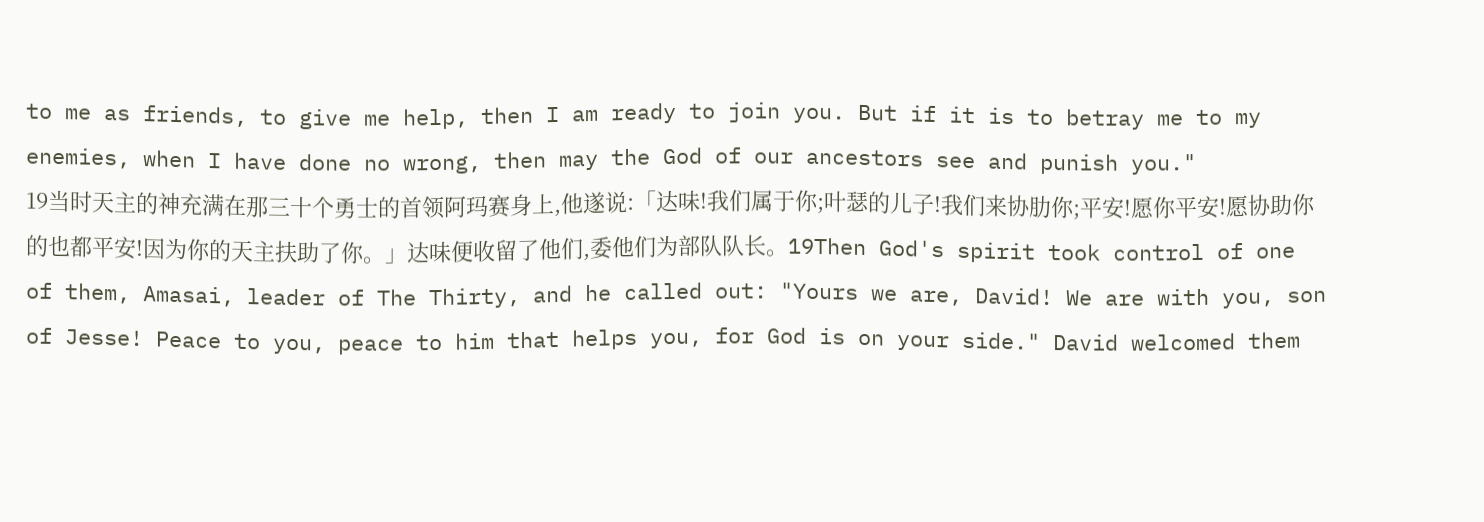to me as friends, to give me help, then I am ready to join you. But if it is to betray me to my enemies, when I have done no wrong, then may the God of our ancestors see and punish you."
19当时天主的神充满在那三十个勇士的首领阿玛赛身上,他遂说:「达味!我们属于你;叶瑟的儿子!我们来协肋你;平安!愿你平安!愿协助你的也都平安!因为你的天主扶助了你。」达味便收留了他们,委他们为部队队长。19Then God's spirit took control of one of them, Amasai, leader of The Thirty, and he called out: "Yours we are, David! We are with you, son of Jesse! Peace to you, peace to him that helps you, for God is on your side." David welcomed them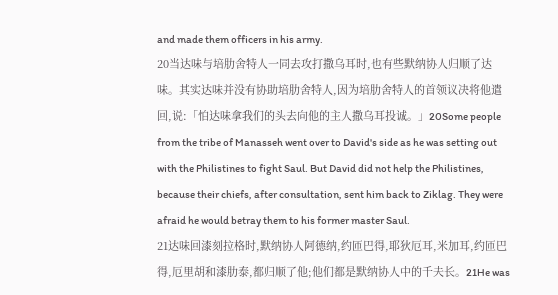and made them officers in his army.
20当达味与培肋舍特人一同去攻打撒乌耳时,也有些默纳协人归顺了达味。其实达味并没有协助培肋舍特人,因为培肋舍特人的首领议决将他遣回,说:「怕达味拿我们的头去向他的主人撒乌耳投诚。」20Some people from the tribe of Manasseh went over to David's side as he was setting out with the Philistines to fight Saul. But David did not help the Philistines, because their chiefs, after consultation, sent him back to Ziklag. They were afraid he would betray them to his former master Saul.
21达味回漆刻拉格时,默纳协人阿德纳,约匝巴得,耶狄厄耳,米加耳,约匝巴得,厄里胡和漆肋泰,都归顺了他;他们都是默纳协人中的千夫长。21He was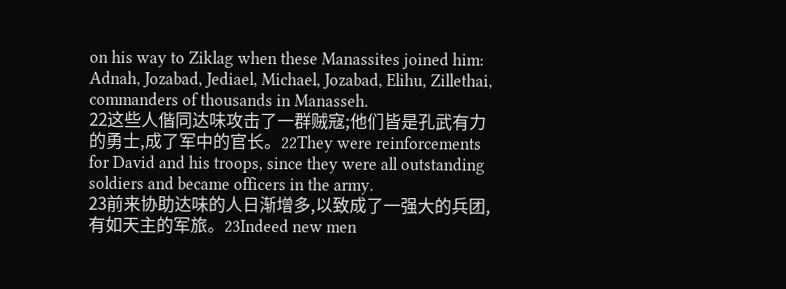on his way to Ziklag when these Manassites joined him: Adnah, Jozabad, Jediael, Michael, Jozabad, Elihu, Zillethai, commanders of thousands in Manasseh.
22这些人偕同达味攻击了一群贼寇;他们皆是孔武有力的勇士,成了军中的官长。22They were reinforcements for David and his troops, since they were all outstanding soldiers and became officers in the army.
23前来协助达味的人日渐增多,以致成了一强大的兵团,有如天主的军旅。23Indeed new men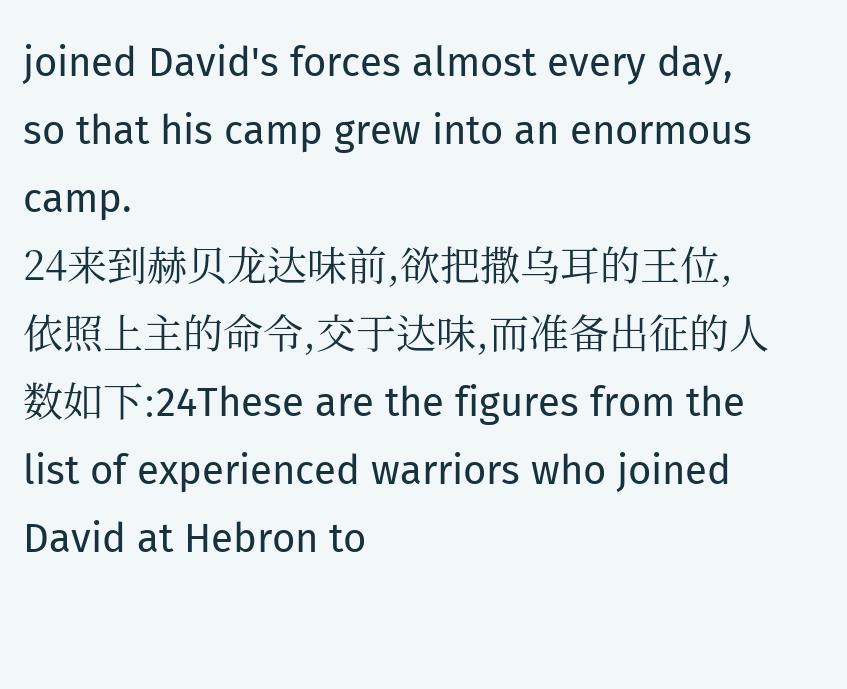joined David's forces almost every day, so that his camp grew into an enormous camp.
24来到赫贝龙达味前,欲把撒乌耳的王位,依照上主的命令,交于达味,而准备出征的人数如下:24These are the figures from the list of experienced warriors who joined David at Hebron to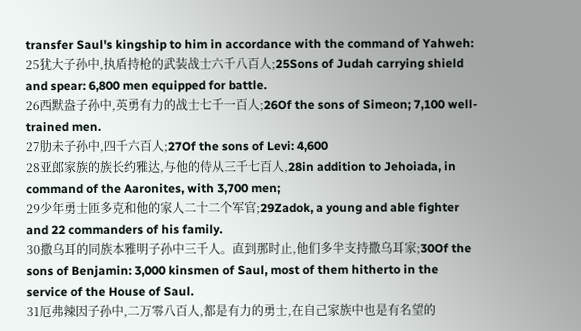transfer Saul's kingship to him in accordance with the command of Yahweh:
25犹大子孙中,执盾持枪的武装战士六千八百人;25Sons of Judah carrying shield and spear: 6,800 men equipped for battle.
26西默盎子孙中,英勇有力的战士七千一百人;26Of the sons of Simeon; 7,100 well-trained men.
27肋未子孙中,四千六百人;27Of the sons of Levi: 4,600
28亚郎家族的族长约雅达,与他的侍从三千七百人,28in addition to Jehoiada, in command of the Aaronites, with 3,700 men;
29少年勇士匝多克和他的家人二十二个军官;29Zadok, a young and able fighter and 22 commanders of his family.
30撒乌耳的同族本雅明子孙中三千人。直到那时止,他们多半支持撒乌耳家;30Of the sons of Benjamin: 3,000 kinsmen of Saul, most of them hitherto in the service of the House of Saul.
31厄弗辣因子孙中,二万零八百人,都是有力的勇士,在自己家族中也是有名望的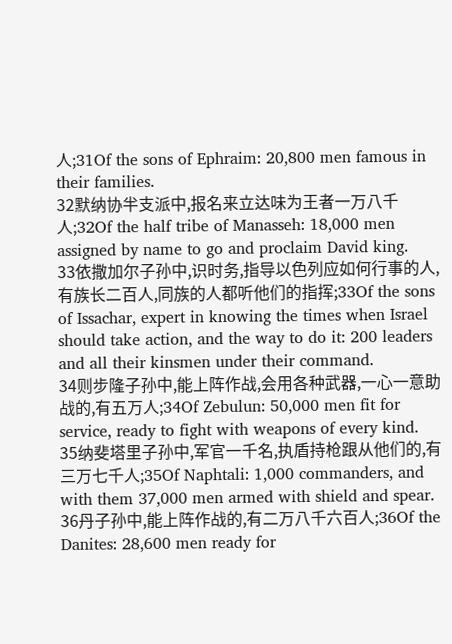人;31Of the sons of Ephraim: 20,800 men famous in their families.
32默纳协半支派中,报名来立达味为王者一万八千人;32Of the half tribe of Manasseh: 18,000 men assigned by name to go and proclaim David king.
33依撒加尔子孙中,识时务,指导以色列应如何行事的人,有族长二百人,同族的人都听他们的指挥;33Of the sons of Issachar, expert in knowing the times when Israel should take action, and the way to do it: 200 leaders and all their kinsmen under their command.
34则步隆子孙中,能上阵作战,会用各种武器,一心一意助战的,有五万人;34Of Zebulun: 50,000 men fit for service, ready to fight with weapons of every kind.
35纳斐塔里子孙中,军官一千名,执盾持枪跟从他们的,有三万七千人;35Of Naphtali: 1,000 commanders, and with them 37,000 men armed with shield and spear.
36丹子孙中,能上阵作战的,有二万八千六百人;36Of the Danites: 28,600 men ready for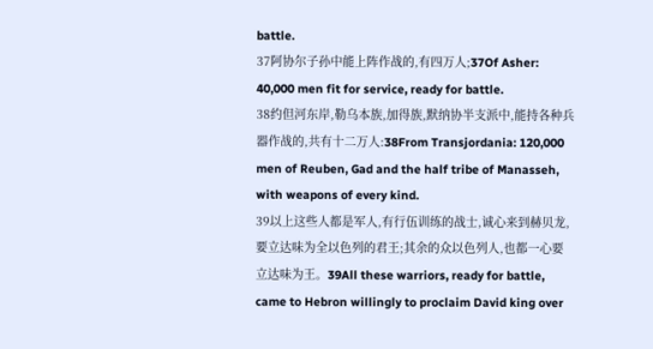battle.
37阿协尔子孙中能上阵作战的,有四万人;37Of Asher: 40,000 men fit for service, ready for battle.
38约但河东岸,勒乌本族,加得族,默纳协半支派中,能持各种兵器作战的,共有十二万人:38From Transjordania: 120,000 men of Reuben, Gad and the half tribe of Manasseh, with weapons of every kind.
39以上这些人都是军人,有行伍训练的战士,诚心来到赫贝龙,要立达味为全以色列的君王;其余的众以色列人,也都一心要立达味为王。39All these warriors, ready for battle, came to Hebron willingly to proclaim David king over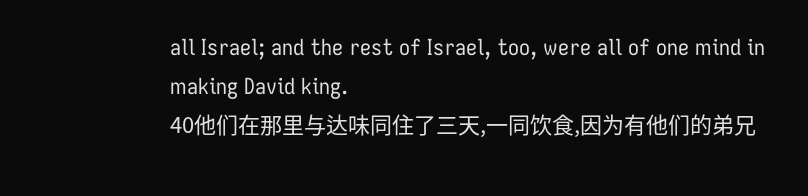all Israel; and the rest of Israel, too, were all of one mind in making David king.
40他们在那里与达味同住了三天,一同饮食,因为有他们的弟兄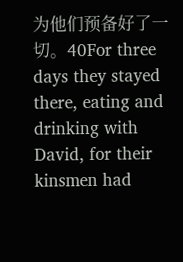为他们预备好了一切。40For three days they stayed there, eating and drinking with David, for their kinsmen had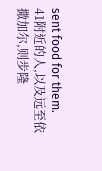sent food for them.
41附近的人,以及远至依撒加尔,则步隆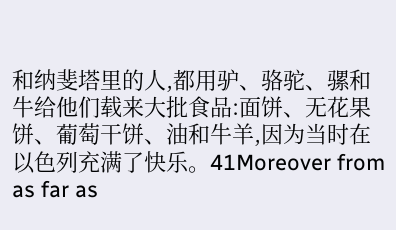和纳斐塔里的人,都用驴、骆驼、骡和牛给他们载来大批食品:面饼、无花果饼、葡萄干饼、油和牛羊,因为当时在以色列充满了快乐。41Moreover from as far as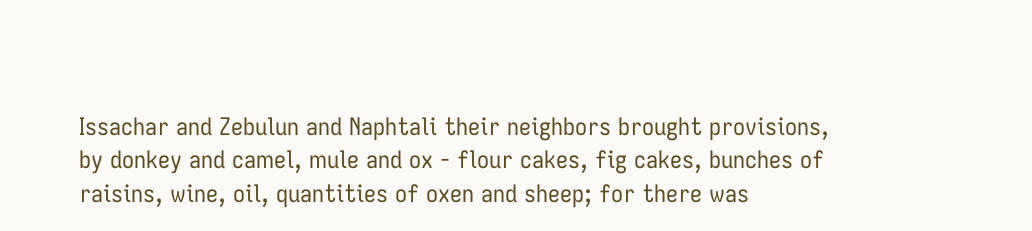Issachar and Zebulun and Naphtali their neighbors brought provisions, by donkey and camel, mule and ox - flour cakes, fig cakes, bunches of raisins, wine, oil, quantities of oxen and sheep; for there was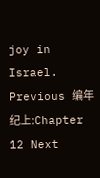joy in Israel.
Previous 编年纪上:Chapter 12 Next